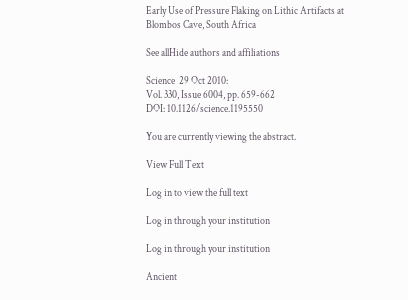Early Use of Pressure Flaking on Lithic Artifacts at Blombos Cave, South Africa

See allHide authors and affiliations

Science  29 Oct 2010:
Vol. 330, Issue 6004, pp. 659-662
DOI: 10.1126/science.1195550

You are currently viewing the abstract.

View Full Text

Log in to view the full text

Log in through your institution

Log in through your institution

Ancient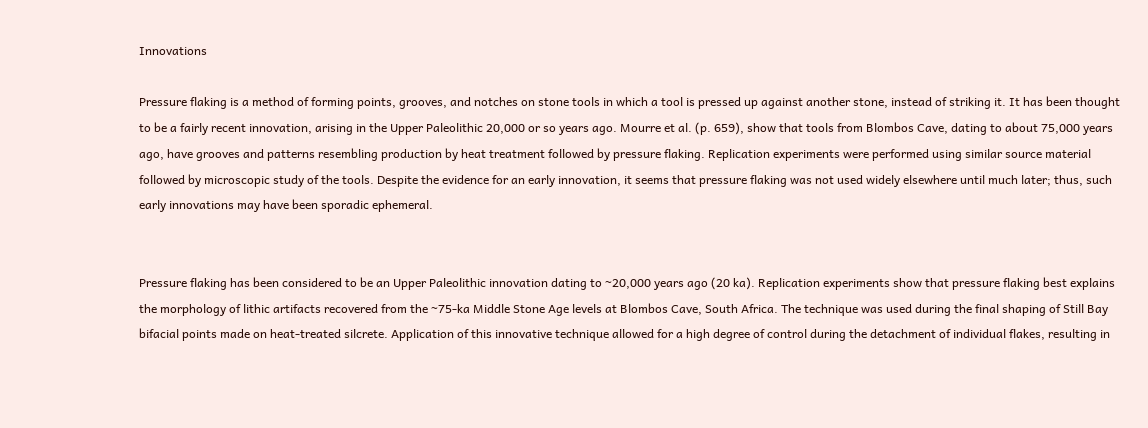Innovations

Pressure flaking is a method of forming points, grooves, and notches on stone tools in which a tool is pressed up against another stone, instead of striking it. It has been thought to be a fairly recent innovation, arising in the Upper Paleolithic 20,000 or so years ago. Mourre et al. (p. 659), show that tools from Blombos Cave, dating to about 75,000 years ago, have grooves and patterns resembling production by heat treatment followed by pressure flaking. Replication experiments were performed using similar source material followed by microscopic study of the tools. Despite the evidence for an early innovation, it seems that pressure flaking was not used widely elsewhere until much later; thus, such early innovations may have been sporadic ephemeral.


Pressure flaking has been considered to be an Upper Paleolithic innovation dating to ~20,000 years ago (20 ka). Replication experiments show that pressure flaking best explains the morphology of lithic artifacts recovered from the ~75-ka Middle Stone Age levels at Blombos Cave, South Africa. The technique was used during the final shaping of Still Bay bifacial points made on heat‐treated silcrete. Application of this innovative technique allowed for a high degree of control during the detachment of individual flakes, resulting in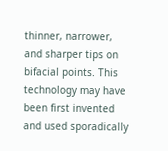thinner, narrower, and sharper tips on bifacial points. This technology may have been first invented and used sporadically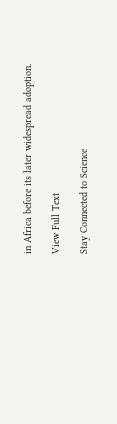in Africa before its later widespread adoption.

View Full Text

Stay Connected to Science